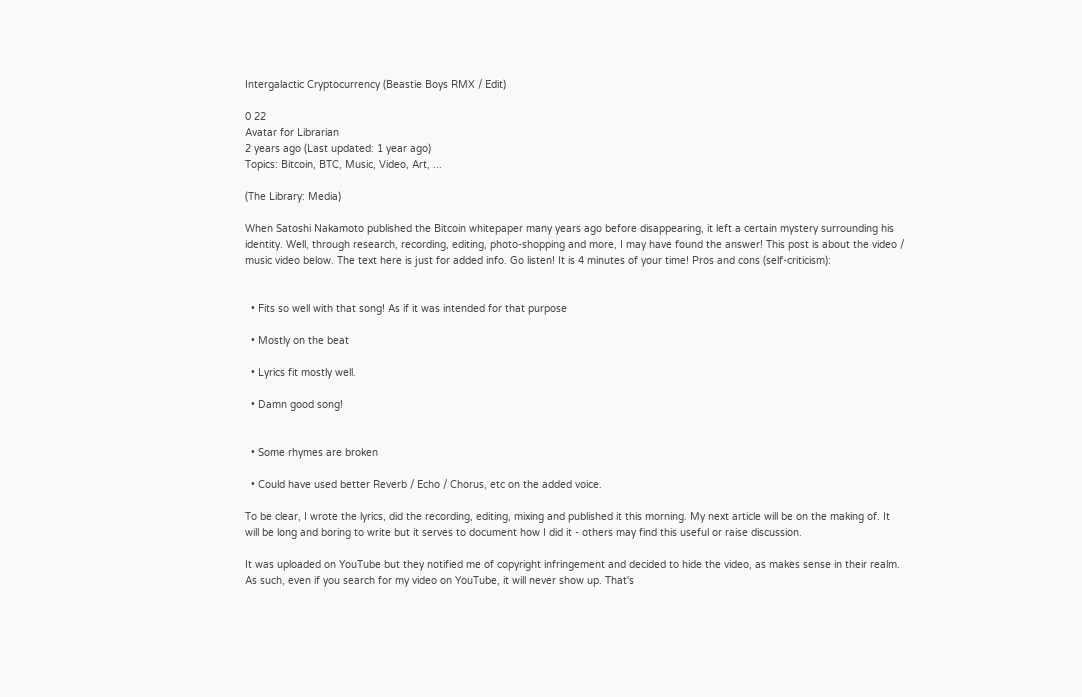Intergalactic Cryptocurrency (Beastie Boys RMX / Edit)

0 22
Avatar for Librarian
2 years ago (Last updated: 1 year ago)
Topics: Bitcoin, BTC, Music, Video, Art, ...

(The Library: Media)

When Satoshi Nakamoto published the Bitcoin whitepaper many years ago before disappearing, it left a certain mystery surrounding his identity. Well, through research, recording, editing, photo-shopping and more, I may have found the answer! This post is about the video / music video below. The text here is just for added info. Go listen! It is 4 minutes of your time! Pros and cons (self-criticism):


  • Fits so well with that song! As if it was intended for that purpose

  • Mostly on the beat

  • Lyrics fit mostly well.

  • Damn good song!


  • Some rhymes are broken

  • Could have used better Reverb / Echo / Chorus, etc on the added voice.

To be clear, I wrote the lyrics, did the recording, editing, mixing and published it this morning. My next article will be on the making of. It will be long and boring to write but it serves to document how I did it - others may find this useful or raise discussion.

It was uploaded on YouTube but they notified me of copyright infringement and decided to hide the video, as makes sense in their realm. As such, even if you search for my video on YouTube, it will never show up. That's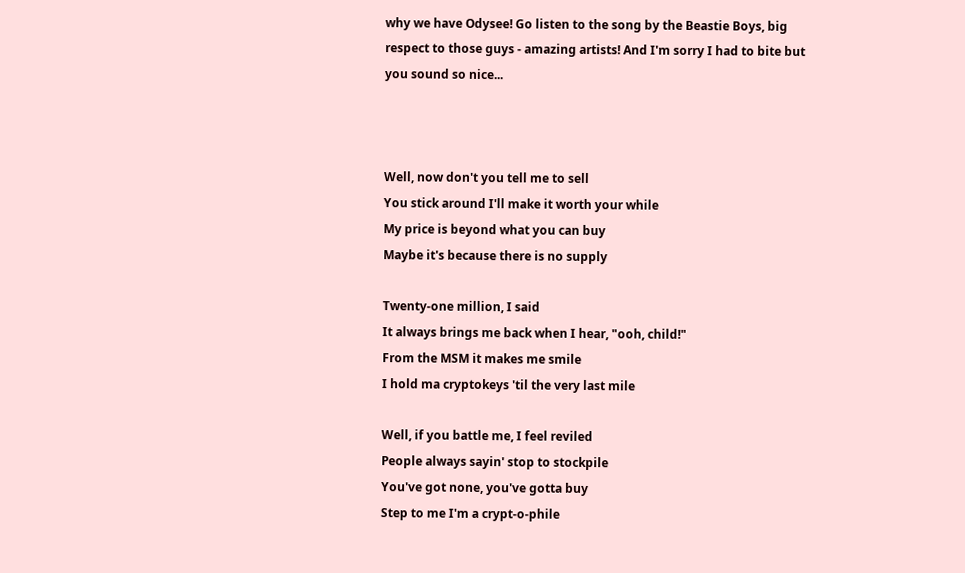why we have Odysee! Go listen to the song by the Beastie Boys, big respect to those guys - amazing artists! And I'm sorry I had to bite but you sound so nice...



Well, now don't you tell me to sell
You stick around I'll make it worth your while
My price is beyond what you can buy
Maybe it's because there is no supply

Twenty-one million, I said
It always brings me back when I hear, "ooh, child!"
From the MSM it makes me smile
I hold ma cryptokeys 'til the very last mile

Well, if you battle me, I feel reviled
People always sayin' stop to stockpile
You've got none, you've gotta buy
Step to me I'm a crypt-o-phile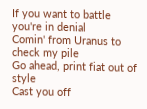If you want to battle you're in denial
Comin' from Uranus to check my pile
Go ahead, print fiat out of style
Cast you off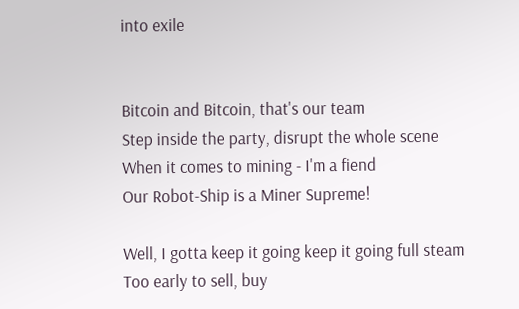into exile


Bitcoin and Bitcoin, that's our team
Step inside the party, disrupt the whole scene
When it comes to mining - I'm a fiend
Our Robot-Ship is a Miner Supreme!

Well, I gotta keep it going keep it going full steam
Too early to sell, buy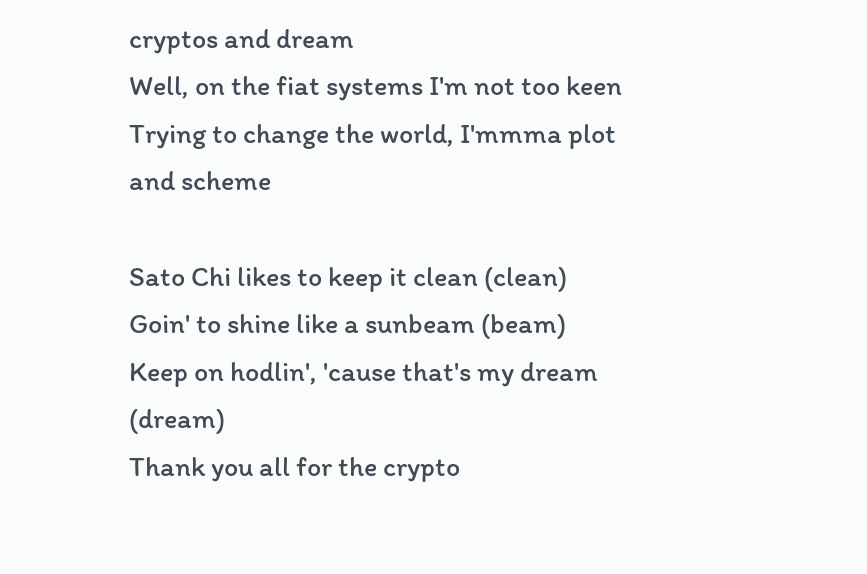cryptos and dream
Well, on the fiat systems I'm not too keen
Trying to change the world, I'mmma plot and scheme

Sato Chi likes to keep it clean (clean)
Goin' to shine like a sunbeam (beam)
Keep on hodlin', 'cause that's my dream (dream)
Thank you all for the crypto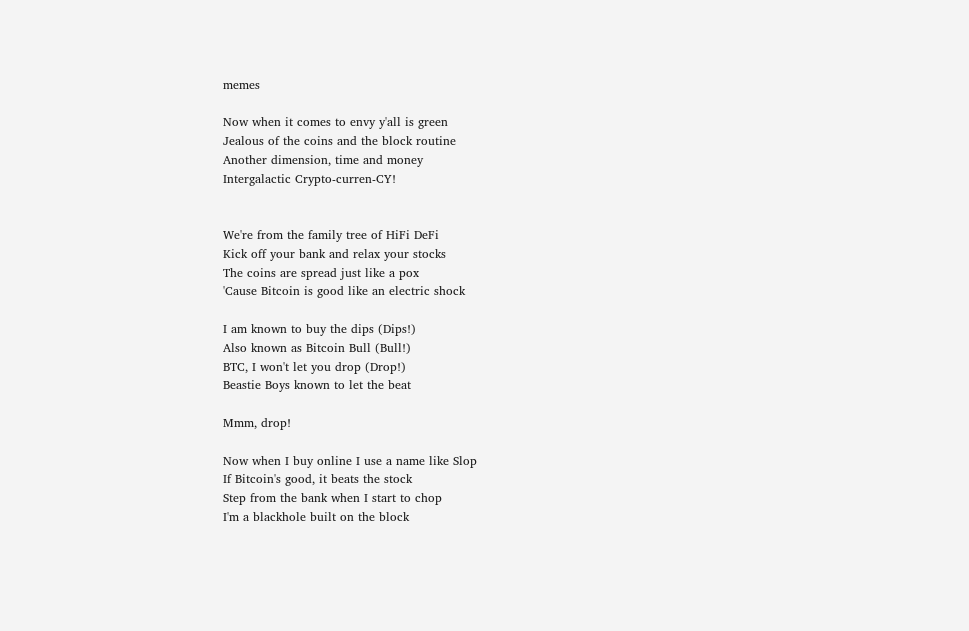memes

Now when it comes to envy y'all is green
Jealous of the coins and the block routine
Another dimension, time and money
Intergalactic Crypto-curren-CY!


We're from the family tree of HiFi DeFi
Kick off your bank and relax your stocks
The coins are spread just like a pox
'Cause Bitcoin is good like an electric shock

I am known to buy the dips (Dips!)
Also known as Bitcoin Bull (Bull!)
BTC, I won't let you drop (Drop!)
Beastie Boys known to let the beat

Mmm, drop!

Now when I buy online I use a name like Slop
If Bitcoin's good, it beats the stock
Step from the bank when I start to chop
I'm a blackhole built on the block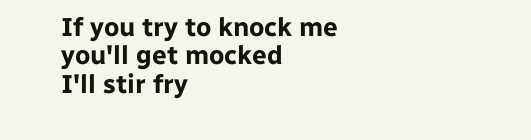If you try to knock me you'll get mocked
I'll stir fry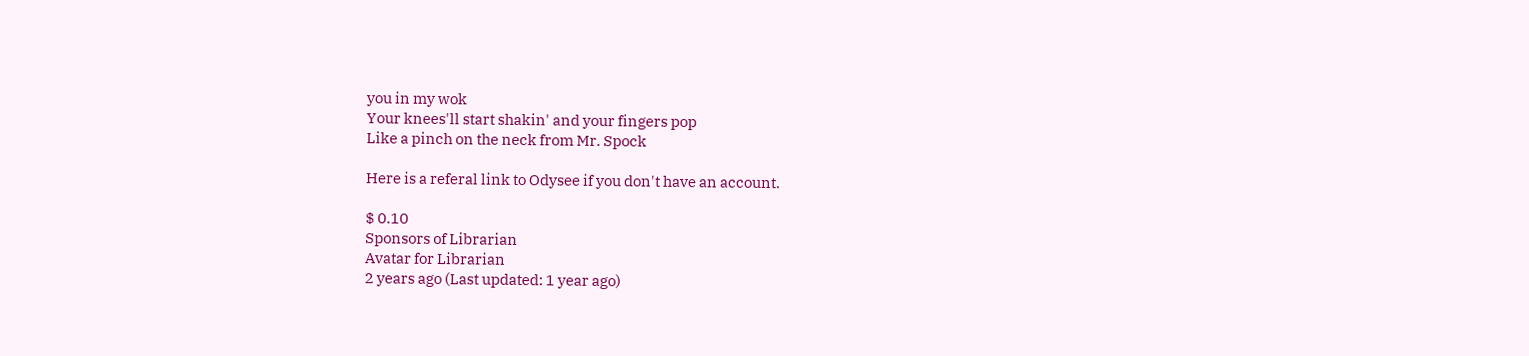you in my wok
Your knees'll start shakin' and your fingers pop
Like a pinch on the neck from Mr. Spock

Here is a referal link to Odysee if you don't have an account.

$ 0.10
Sponsors of Librarian
Avatar for Librarian
2 years ago (Last updated: 1 year ago)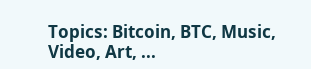Topics: Bitcoin, BTC, Music, Video, Art, ...